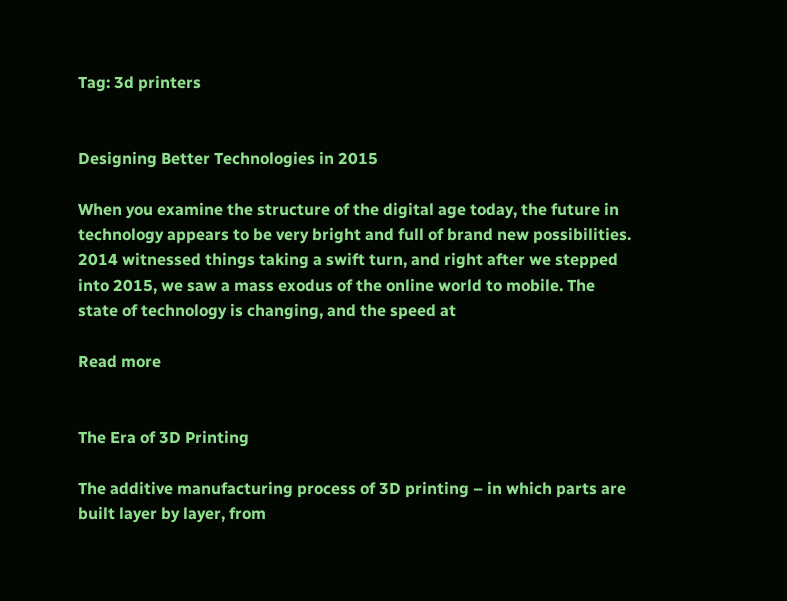Tag: 3d printers


Designing Better Technologies in 2015

When you examine the structure of the digital age today, the future in technology appears to be very bright and full of brand new possibilities. 2014 witnessed things taking a swift turn, and right after we stepped into 2015, we saw a mass exodus of the online world to mobile. The state of technology is changing, and the speed at

Read more


The Era of 3D Printing

The additive manufacturing process of 3D printing – in which parts are built layer by layer, from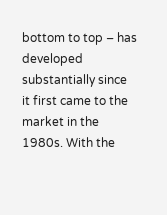bottom to top – has developed substantially since it first came to the market in the 1980s. With the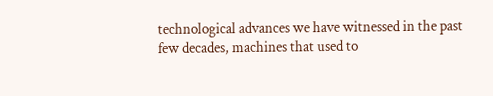technological advances we have witnessed in the past few decades, machines that used to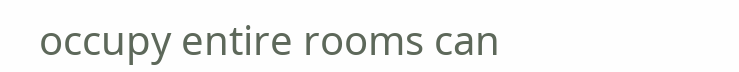occupy entire rooms can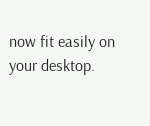now fit easily on your desktop.